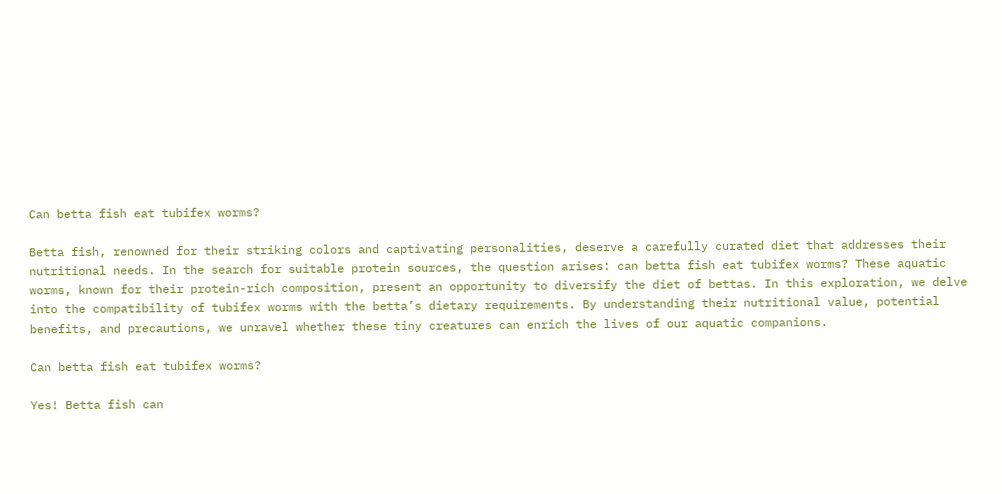Can betta fish eat tubifex worms?

Betta fish, renowned for their striking colors and captivating personalities, deserve a carefully curated diet that addresses their nutritional needs. In the search for suitable protein sources, the question arises: can betta fish eat tubifex worms? These aquatic worms, known for their protein-rich composition, present an opportunity to diversify the diet of bettas. In this exploration, we delve into the compatibility of tubifex worms with the betta’s dietary requirements. By understanding their nutritional value, potential benefits, and precautions, we unravel whether these tiny creatures can enrich the lives of our aquatic companions.

Can betta fish eat tubifex worms?

Yes! Betta fish can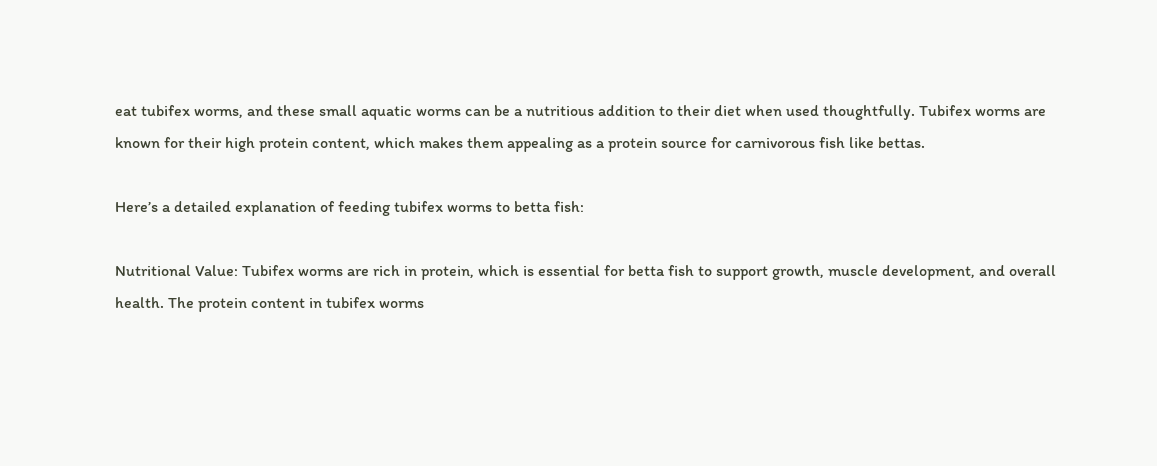eat tubifex worms, and these small aquatic worms can be a nutritious addition to their diet when used thoughtfully. Tubifex worms are known for their high protein content, which makes them appealing as a protein source for carnivorous fish like bettas.

Here’s a detailed explanation of feeding tubifex worms to betta fish:

Nutritional Value: Tubifex worms are rich in protein, which is essential for betta fish to support growth, muscle development, and overall health. The protein content in tubifex worms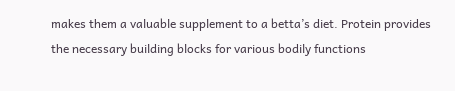makes them a valuable supplement to a betta’s diet. Protein provides the necessary building blocks for various bodily functions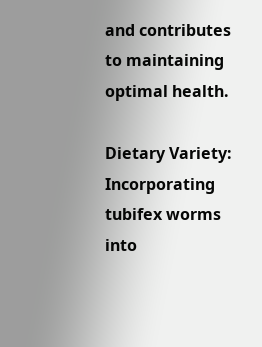and contributes to maintaining optimal health.

Dietary Variety: Incorporating tubifex worms into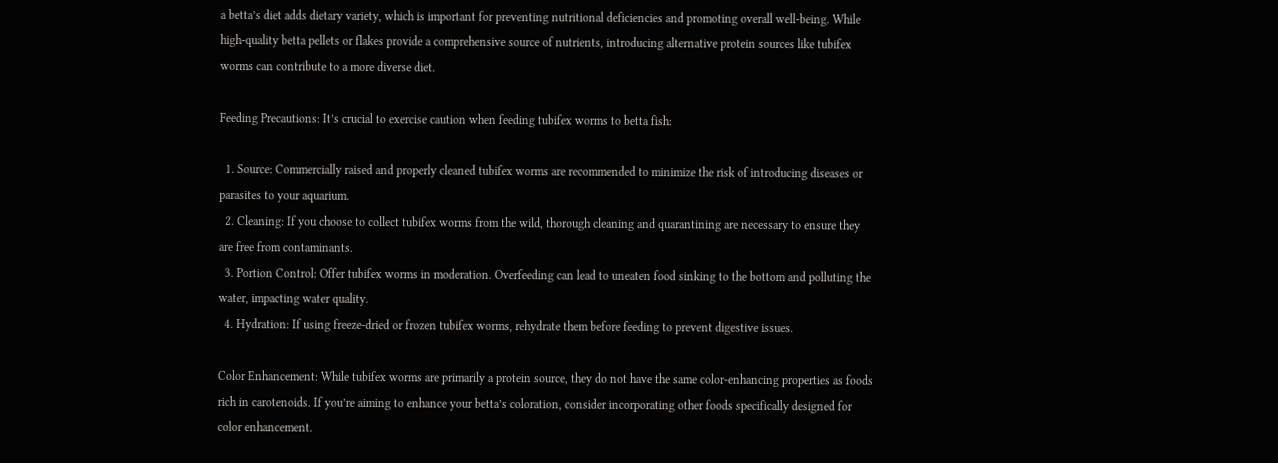a betta’s diet adds dietary variety, which is important for preventing nutritional deficiencies and promoting overall well-being. While high-quality betta pellets or flakes provide a comprehensive source of nutrients, introducing alternative protein sources like tubifex worms can contribute to a more diverse diet.

Feeding Precautions: It’s crucial to exercise caution when feeding tubifex worms to betta fish:

  1. Source: Commercially raised and properly cleaned tubifex worms are recommended to minimize the risk of introducing diseases or parasites to your aquarium.
  2. Cleaning: If you choose to collect tubifex worms from the wild, thorough cleaning and quarantining are necessary to ensure they are free from contaminants.
  3. Portion Control: Offer tubifex worms in moderation. Overfeeding can lead to uneaten food sinking to the bottom and polluting the water, impacting water quality.
  4. Hydration: If using freeze-dried or frozen tubifex worms, rehydrate them before feeding to prevent digestive issues.

Color Enhancement: While tubifex worms are primarily a protein source, they do not have the same color-enhancing properties as foods rich in carotenoids. If you’re aiming to enhance your betta’s coloration, consider incorporating other foods specifically designed for color enhancement.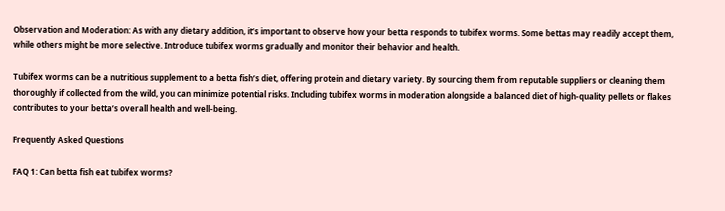Observation and Moderation: As with any dietary addition, it’s important to observe how your betta responds to tubifex worms. Some bettas may readily accept them, while others might be more selective. Introduce tubifex worms gradually and monitor their behavior and health.

Tubifex worms can be a nutritious supplement to a betta fish’s diet, offering protein and dietary variety. By sourcing them from reputable suppliers or cleaning them thoroughly if collected from the wild, you can minimize potential risks. Including tubifex worms in moderation alongside a balanced diet of high-quality pellets or flakes contributes to your betta’s overall health and well-being.

Frequently Asked Questions

FAQ 1: Can betta fish eat tubifex worms?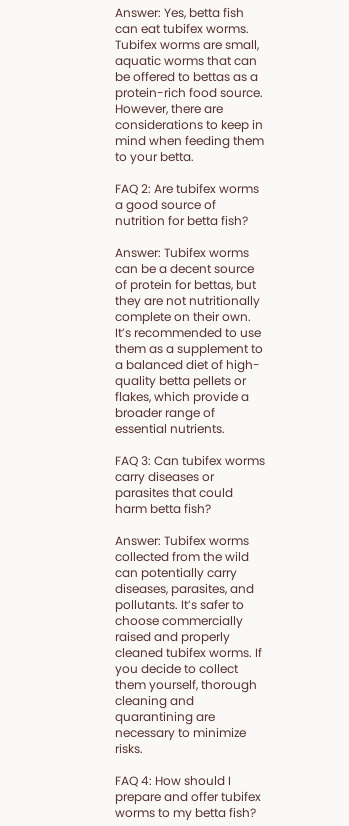Answer: Yes, betta fish can eat tubifex worms. Tubifex worms are small, aquatic worms that can be offered to bettas as a protein-rich food source. However, there are considerations to keep in mind when feeding them to your betta.

FAQ 2: Are tubifex worms a good source of nutrition for betta fish?

Answer: Tubifex worms can be a decent source of protein for bettas, but they are not nutritionally complete on their own. It’s recommended to use them as a supplement to a balanced diet of high-quality betta pellets or flakes, which provide a broader range of essential nutrients.

FAQ 3: Can tubifex worms carry diseases or parasites that could harm betta fish?

Answer: Tubifex worms collected from the wild can potentially carry diseases, parasites, and pollutants. It’s safer to choose commercially raised and properly cleaned tubifex worms. If you decide to collect them yourself, thorough cleaning and quarantining are necessary to minimize risks.

FAQ 4: How should I prepare and offer tubifex worms to my betta fish?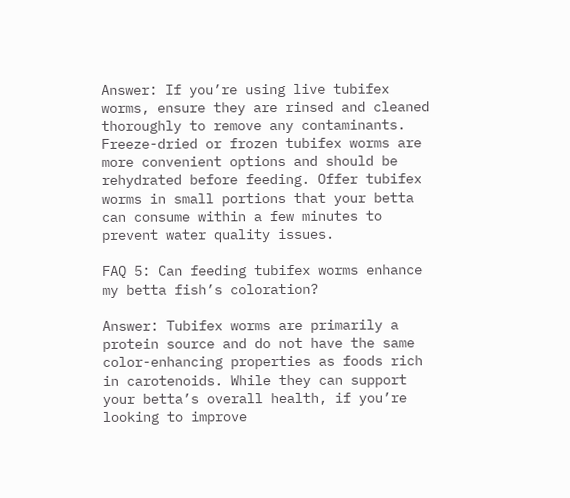Answer: If you’re using live tubifex worms, ensure they are rinsed and cleaned thoroughly to remove any contaminants. Freeze-dried or frozen tubifex worms are more convenient options and should be rehydrated before feeding. Offer tubifex worms in small portions that your betta can consume within a few minutes to prevent water quality issues.

FAQ 5: Can feeding tubifex worms enhance my betta fish’s coloration?

Answer: Tubifex worms are primarily a protein source and do not have the same color-enhancing properties as foods rich in carotenoids. While they can support your betta’s overall health, if you’re looking to improve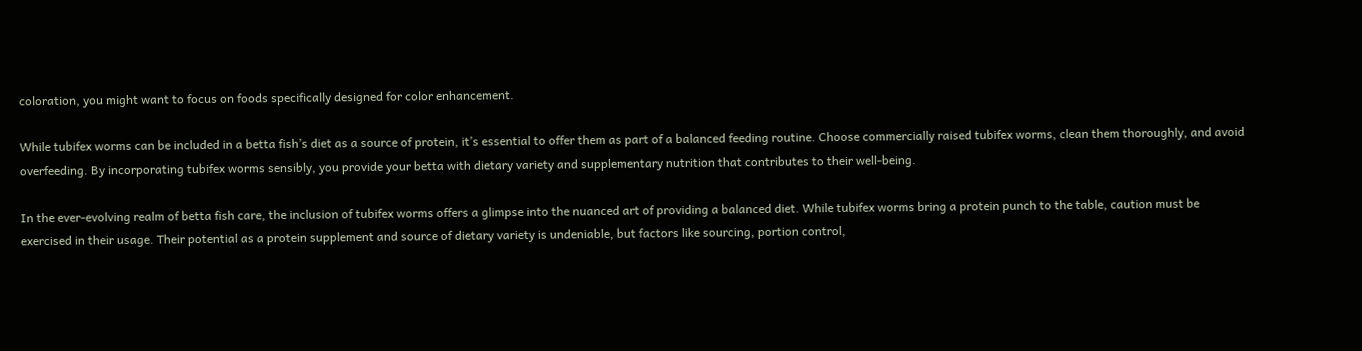coloration, you might want to focus on foods specifically designed for color enhancement.

While tubifex worms can be included in a betta fish’s diet as a source of protein, it’s essential to offer them as part of a balanced feeding routine. Choose commercially raised tubifex worms, clean them thoroughly, and avoid overfeeding. By incorporating tubifex worms sensibly, you provide your betta with dietary variety and supplementary nutrition that contributes to their well-being.

In the ever-evolving realm of betta fish care, the inclusion of tubifex worms offers a glimpse into the nuanced art of providing a balanced diet. While tubifex worms bring a protein punch to the table, caution must be exercised in their usage. Their potential as a protein supplement and source of dietary variety is undeniable, but factors like sourcing, portion control,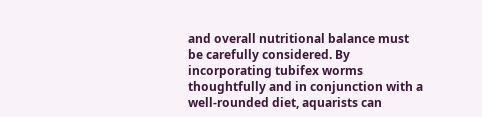and overall nutritional balance must be carefully considered. By incorporating tubifex worms thoughtfully and in conjunction with a well-rounded diet, aquarists can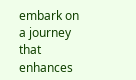embark on a journey that enhances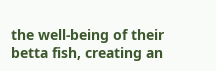the well-being of their betta fish, creating an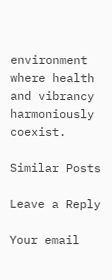environment where health and vibrancy harmoniously coexist.

Similar Posts

Leave a Reply

Your email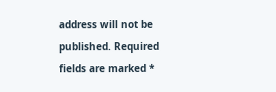address will not be published. Required fields are marked *